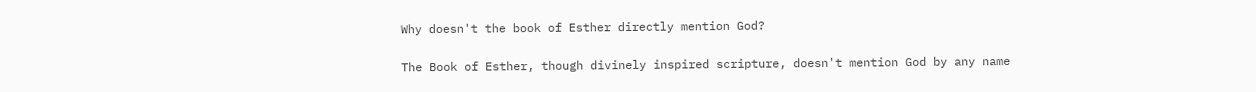Why doesn't the book of Esther directly mention God?

The Book of Esther, though divinely inspired scripture, doesn't mention God by any name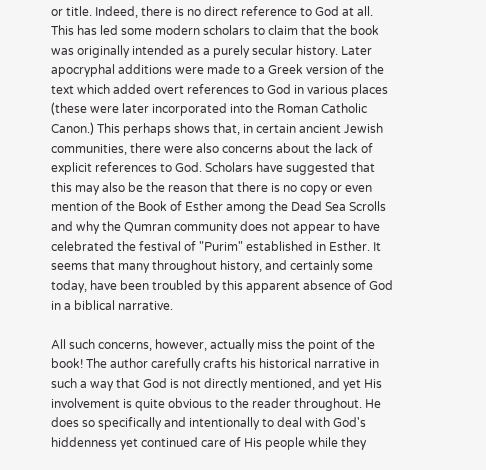or title. Indeed, there is no direct reference to God at all. This has led some modern scholars to claim that the book was originally intended as a purely secular history. Later apocryphal additions were made to a Greek version of the text which added overt references to God in various places (these were later incorporated into the Roman Catholic Canon.) This perhaps shows that, in certain ancient Jewish communities, there were also concerns about the lack of explicit references to God. Scholars have suggested that this may also be the reason that there is no copy or even mention of the Book of Esther among the Dead Sea Scrolls and why the Qumran community does not appear to have celebrated the festival of "Purim" established in Esther. It seems that many throughout history, and certainly some today, have been troubled by this apparent absence of God in a biblical narrative.

All such concerns, however, actually miss the point of the book! The author carefully crafts his historical narrative in such a way that God is not directly mentioned, and yet His involvement is quite obvious to the reader throughout. He does so specifically and intentionally to deal with God's hiddenness yet continued care of His people while they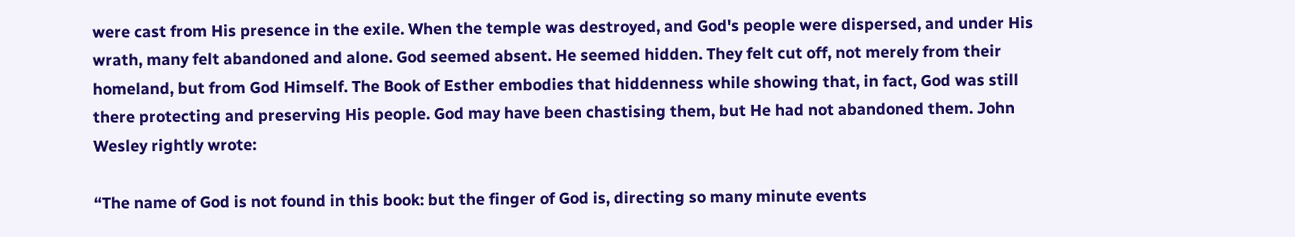were cast from His presence in the exile. When the temple was destroyed, and God's people were dispersed, and under His wrath, many felt abandoned and alone. God seemed absent. He seemed hidden. They felt cut off, not merely from their homeland, but from God Himself. The Book of Esther embodies that hiddenness while showing that, in fact, God was still there protecting and preserving His people. God may have been chastising them, but He had not abandoned them. John Wesley rightly wrote:

“The name of God is not found in this book: but the finger of God is, directing so many minute events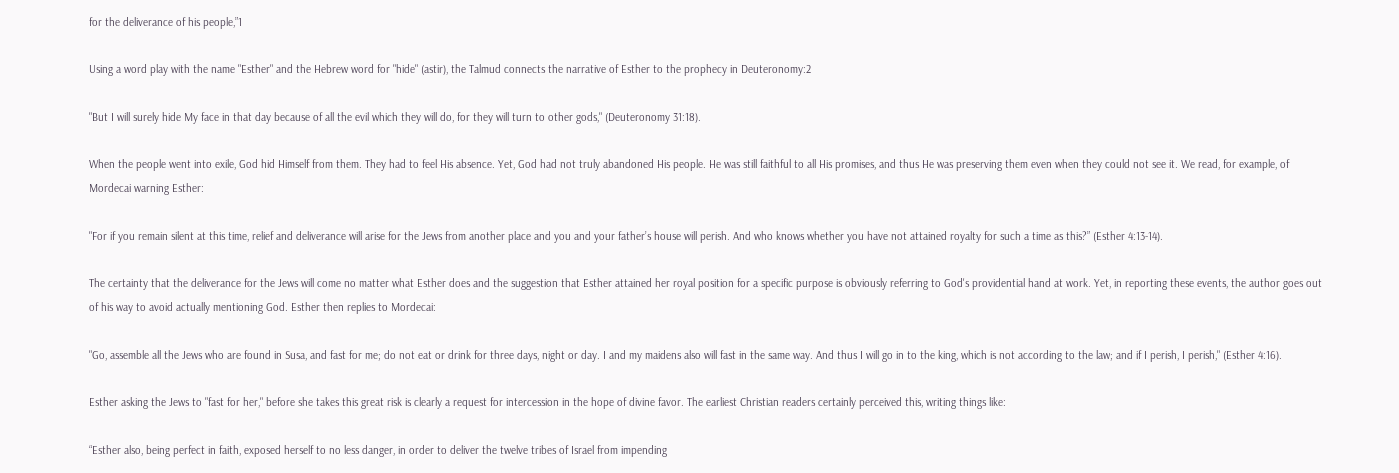for the deliverance of his people,”1

Using a word play with the name "Esther" and the Hebrew word for "hide" (astir), the Talmud connects the narrative of Esther to the prophecy in Deuteronomy:2

"But I will surely hide My face in that day because of all the evil which they will do, for they will turn to other gods," (Deuteronomy 31:18).

When the people went into exile, God hid Himself from them. They had to feel His absence. Yet, God had not truly abandoned His people. He was still faithful to all His promises, and thus He was preserving them even when they could not see it. We read, for example, of Mordecai warning Esther:

"For if you remain silent at this time, relief and deliverance will arise for the Jews from another place and you and your father’s house will perish. And who knows whether you have not attained royalty for such a time as this?” (Esther 4:13-14).

The certainty that the deliverance for the Jews will come no matter what Esther does and the suggestion that Esther attained her royal position for a specific purpose is obviously referring to God's providential hand at work. Yet, in reporting these events, the author goes out of his way to avoid actually mentioning God. Esther then replies to Mordecai:

"Go, assemble all the Jews who are found in Susa, and fast for me; do not eat or drink for three days, night or day. I and my maidens also will fast in the same way. And thus I will go in to the king, which is not according to the law; and if I perish, I perish," (Esther 4:16).

Esther asking the Jews to "fast for her," before she takes this great risk is clearly a request for intercession in the hope of divine favor. The earliest Christian readers certainly perceived this, writing things like:

“Esther also, being perfect in faith, exposed herself to no less danger, in order to deliver the twelve tribes of Israel from impending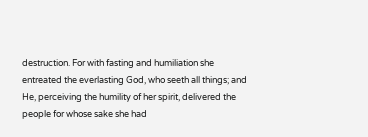destruction. For with fasting and humiliation she entreated the everlasting God, who seeth all things; and He, perceiving the humility of her spirit, delivered the people for whose sake she had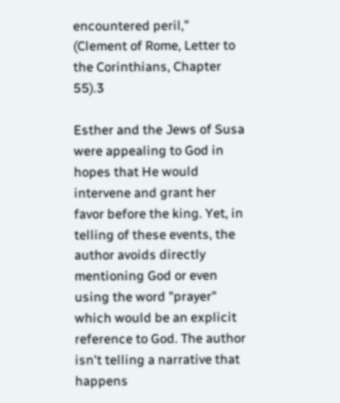encountered peril,” (Clement of Rome, Letter to the Corinthians, Chapter 55).3

Esther and the Jews of Susa were appealing to God in hopes that He would intervene and grant her favor before the king. Yet, in telling of these events, the author avoids directly mentioning God or even using the word "prayer" which would be an explicit reference to God. The author isn't telling a narrative that happens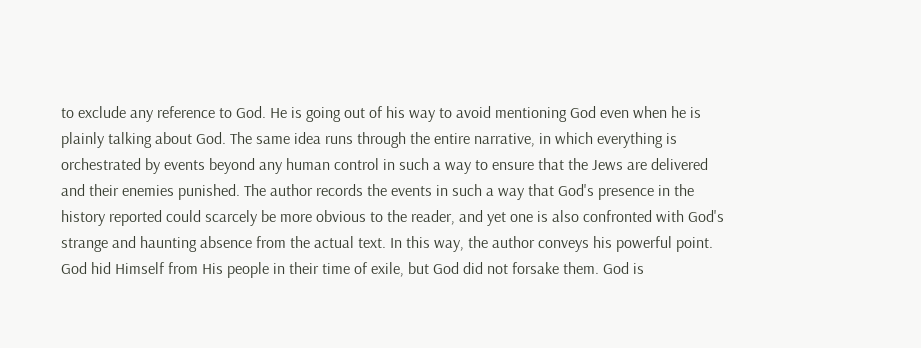to exclude any reference to God. He is going out of his way to avoid mentioning God even when he is plainly talking about God. The same idea runs through the entire narrative, in which everything is orchestrated by events beyond any human control in such a way to ensure that the Jews are delivered and their enemies punished. The author records the events in such a way that God's presence in the history reported could scarcely be more obvious to the reader, and yet one is also confronted with God's strange and haunting absence from the actual text. In this way, the author conveys his powerful point. God hid Himself from His people in their time of exile, but God did not forsake them. God is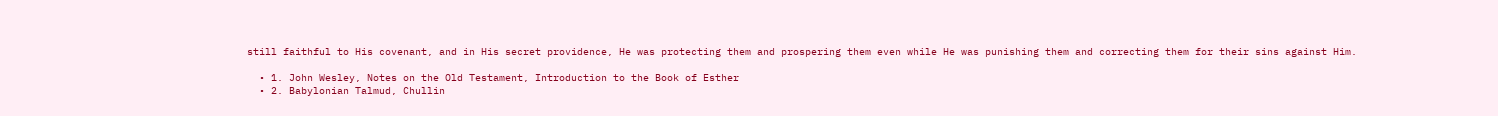still faithful to His covenant, and in His secret providence, He was protecting them and prospering them even while He was punishing them and correcting them for their sins against Him.

  • 1. John Wesley, Notes on the Old Testament, Introduction to the Book of Esther
  • 2. Babylonian Talmud, Chullin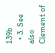139b
  • 3. See also Clement of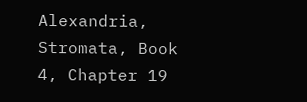Alexandria, Stromata, Book 4, Chapter 19